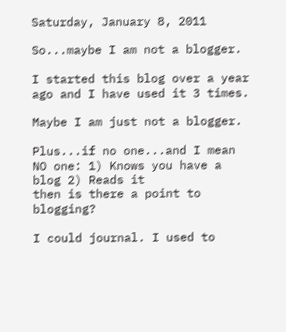Saturday, January 8, 2011

So...maybe I am not a blogger.

I started this blog over a year ago and I have used it 3 times.

Maybe I am just not a blogger.

Plus...if no one...and I mean NO one: 1) Knows you have a blog 2) Reads it
then is there a point to blogging?

I could journal. I used to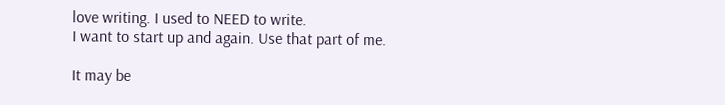love writing. I used to NEED to write.
I want to start up and again. Use that part of me.

It may be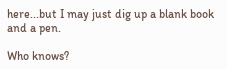here...but I may just dig up a blank book and a pen.

Who knows?